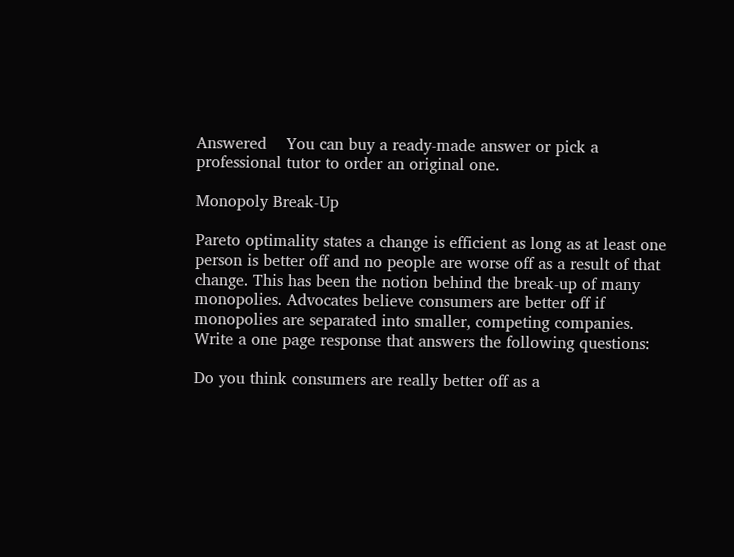Answered    You can buy a ready-made answer or pick a professional tutor to order an original one.

Monopoly Break-Up

Pareto optimality states a change is efficient as long as at least one person is better off and no people are worse off as a result of that change. This has been the notion behind the break-up of many monopolies. Advocates believe consumers are better off if monopolies are separated into smaller, competing companies. Write a one page response that answers the following questions:

Do you think consumers are really better off as a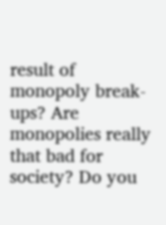result of monopoly break-ups? Are monopolies really that bad for society? Do you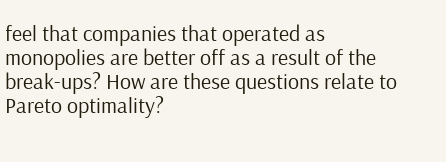feel that companies that operated as monopolies are better off as a result of the break-ups? How are these questions relate to Pareto optimality?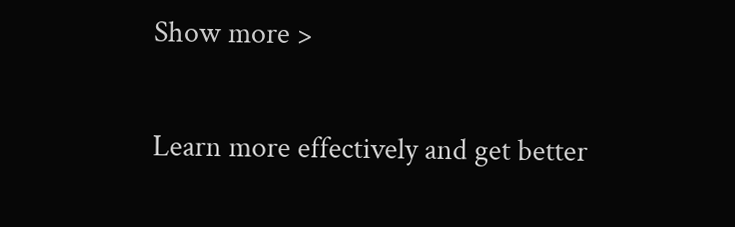Show more >

Learn more effectively and get better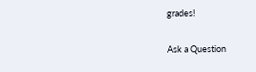grades!

Ask a Question